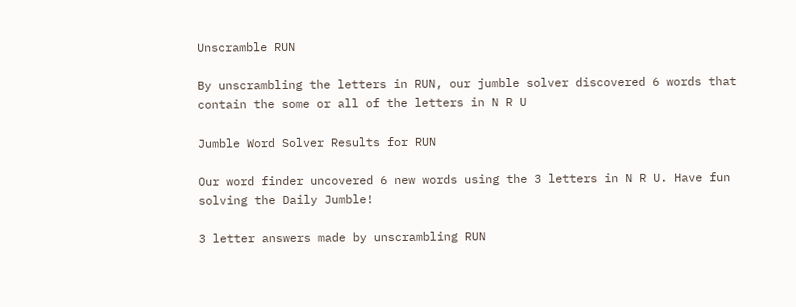Unscramble RUN

By unscrambling the letters in RUN, our jumble solver discovered 6 words that contain the some or all of the letters in N R U

Jumble Word Solver Results for RUN

Our word finder uncovered 6 new words using the 3 letters in N R U. Have fun solving the Daily Jumble!

3 letter answers made by unscrambling RUN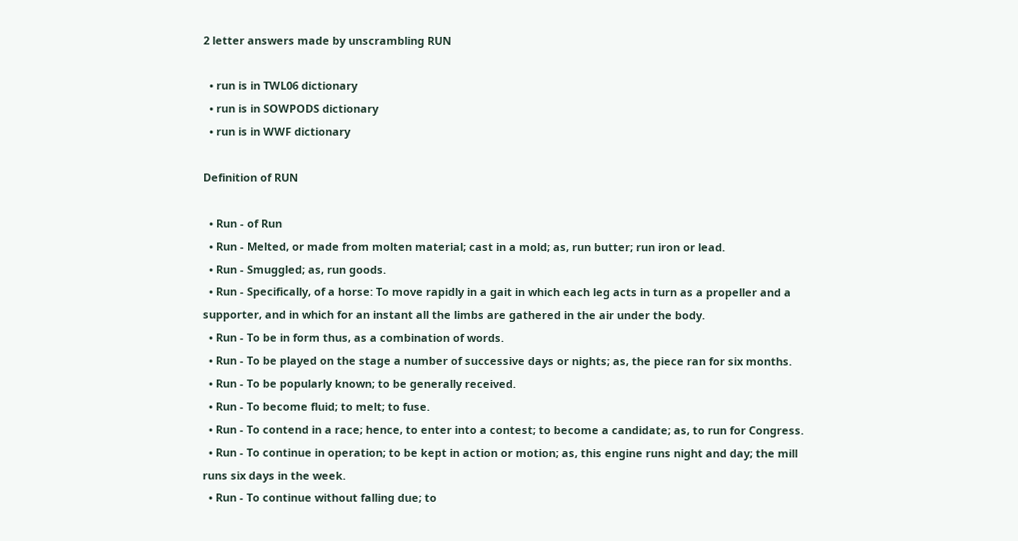2 letter answers made by unscrambling RUN

  • run is in TWL06 dictionary
  • run is in SOWPODS dictionary
  • run is in WWF dictionary

Definition of RUN

  • Run - of Run
  • Run - Melted, or made from molten material; cast in a mold; as, run butter; run iron or lead.
  • Run - Smuggled; as, run goods.
  • Run - Specifically, of a horse: To move rapidly in a gait in which each leg acts in turn as a propeller and a supporter, and in which for an instant all the limbs are gathered in the air under the body.
  • Run - To be in form thus, as a combination of words.
  • Run - To be played on the stage a number of successive days or nights; as, the piece ran for six months.
  • Run - To be popularly known; to be generally received.
  • Run - To become fluid; to melt; to fuse.
  • Run - To contend in a race; hence, to enter into a contest; to become a candidate; as, to run for Congress.
  • Run - To continue in operation; to be kept in action or motion; as, this engine runs night and day; the mill runs six days in the week.
  • Run - To continue without falling due; to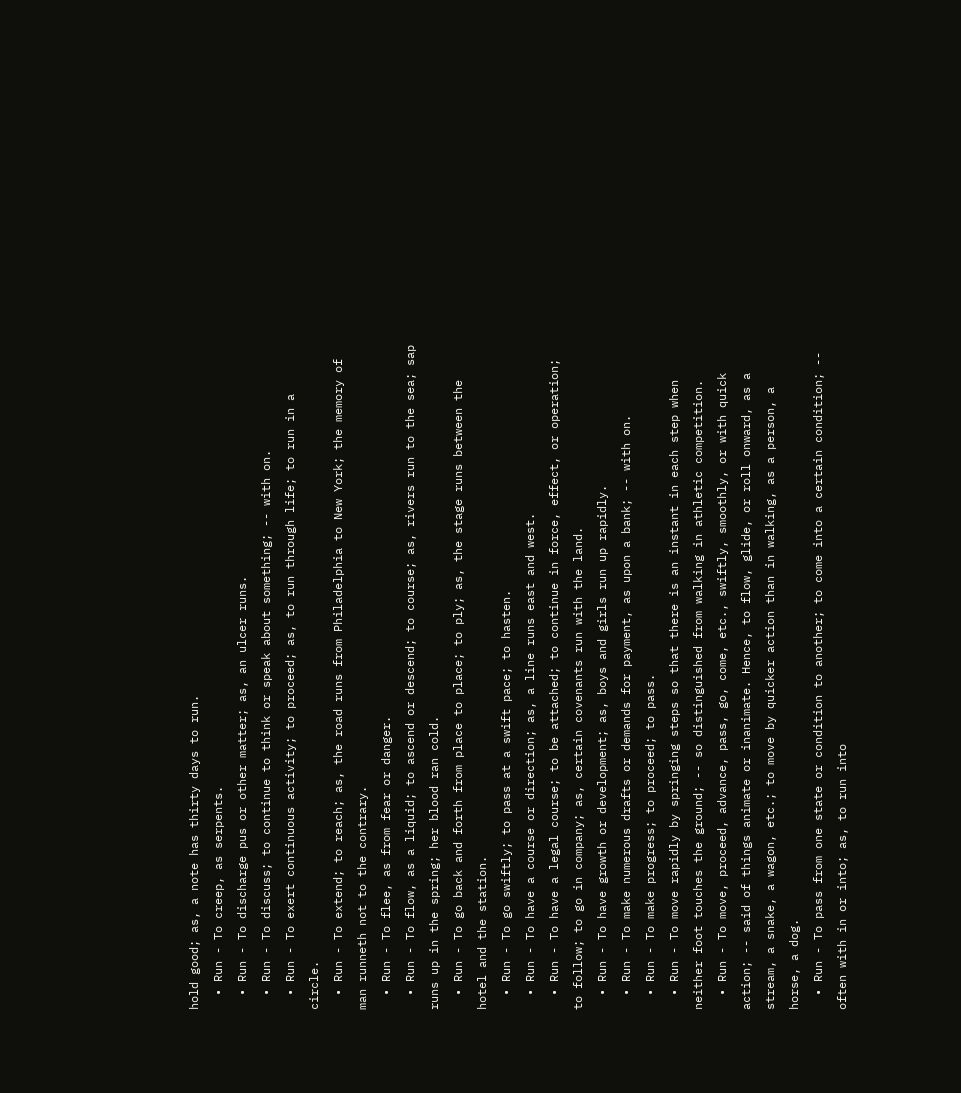hold good; as, a note has thirty days to run.
  • Run - To creep, as serpents.
  • Run - To discharge pus or other matter; as, an ulcer runs.
  • Run - To discuss; to continue to think or speak about something; -- with on.
  • Run - To exert continuous activity; to proceed; as, to run through life; to run in a circle.
  • Run - To extend; to reach; as, the road runs from Philadelphia to New York; the memory of man runneth not to the contrary.
  • Run - To flee, as from fear or danger.
  • Run - To flow, as a liquid; to ascend or descend; to course; as, rivers run to the sea; sap runs up in the spring; her blood ran cold.
  • Run - To go back and forth from place to place; to ply; as, the stage runs between the hotel and the station.
  • Run - To go swiftly; to pass at a swift pace; to hasten.
  • Run - To have a course or direction; as, a line runs east and west.
  • Run - To have a legal course; to be attached; to continue in force, effect, or operation; to follow; to go in company; as, certain covenants run with the land.
  • Run - To have growth or development; as, boys and girls run up rapidly.
  • Run - To make numerous drafts or demands for payment, as upon a bank; -- with on.
  • Run - To make progress; to proceed; to pass.
  • Run - To move rapidly by springing steps so that there is an instant in each step when neither foot touches the ground; -- so distinguished from walking in athletic competition.
  • Run - To move, proceed, advance, pass, go, come, etc., swiftly, smoothly, or with quick action; -- said of things animate or inanimate. Hence, to flow, glide, or roll onward, as a stream, a snake, a wagon, etc.; to move by quicker action than in walking, as a person, a horse, a dog.
  • Run - To pass from one state or condition to another; to come into a certain condition; -- often with in or into; as, to run into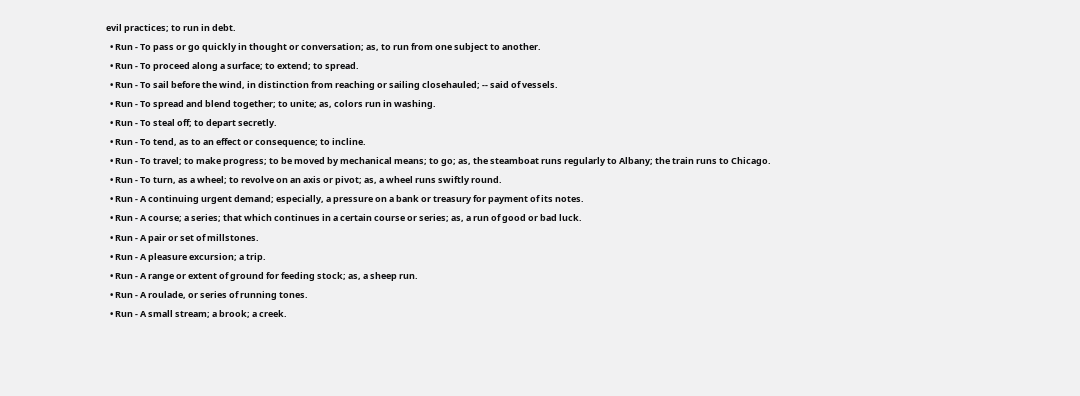evil practices; to run in debt.
  • Run - To pass or go quickly in thought or conversation; as, to run from one subject to another.
  • Run - To proceed along a surface; to extend; to spread.
  • Run - To sail before the wind, in distinction from reaching or sailing closehauled; -- said of vessels.
  • Run - To spread and blend together; to unite; as, colors run in washing.
  • Run - To steal off; to depart secretly.
  • Run - To tend, as to an effect or consequence; to incline.
  • Run - To travel; to make progress; to be moved by mechanical means; to go; as, the steamboat runs regularly to Albany; the train runs to Chicago.
  • Run - To turn, as a wheel; to revolve on an axis or pivot; as, a wheel runs swiftly round.
  • Run - A continuing urgent demand; especially, a pressure on a bank or treasury for payment of its notes.
  • Run - A course; a series; that which continues in a certain course or series; as, a run of good or bad luck.
  • Run - A pair or set of millstones.
  • Run - A pleasure excursion; a trip.
  • Run - A range or extent of ground for feeding stock; as, a sheep run.
  • Run - A roulade, or series of running tones.
  • Run - A small stream; a brook; a creek.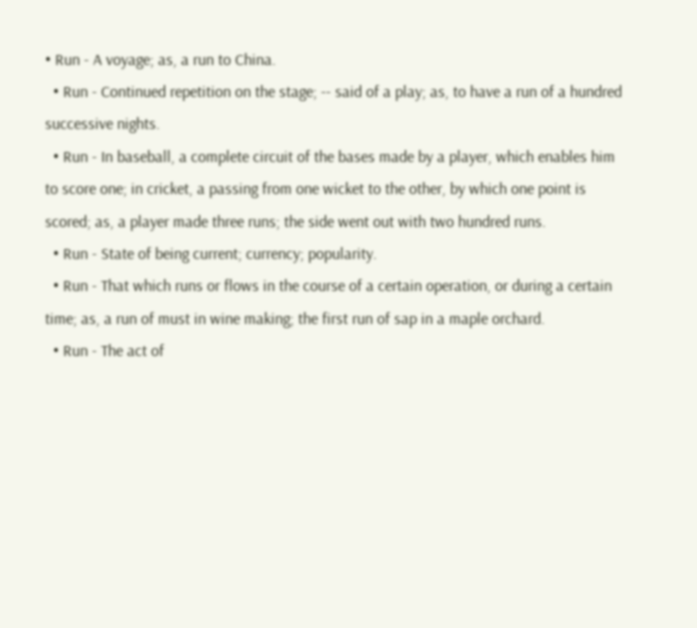• Run - A voyage; as, a run to China.
  • Run - Continued repetition on the stage; -- said of a play; as, to have a run of a hundred successive nights.
  • Run - In baseball, a complete circuit of the bases made by a player, which enables him to score one; in cricket, a passing from one wicket to the other, by which one point is scored; as, a player made three runs; the side went out with two hundred runs.
  • Run - State of being current; currency; popularity.
  • Run - That which runs or flows in the course of a certain operation, or during a certain time; as, a run of must in wine making; the first run of sap in a maple orchard.
  • Run - The act of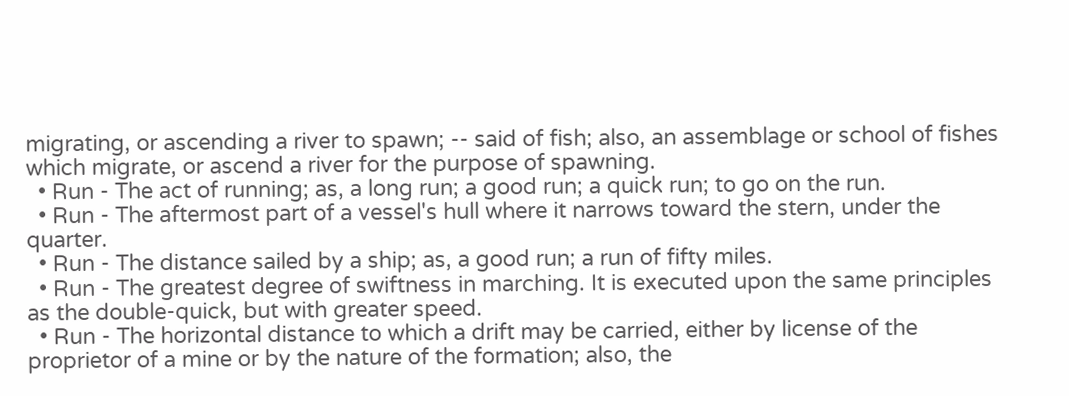migrating, or ascending a river to spawn; -- said of fish; also, an assemblage or school of fishes which migrate, or ascend a river for the purpose of spawning.
  • Run - The act of running; as, a long run; a good run; a quick run; to go on the run.
  • Run - The aftermost part of a vessel's hull where it narrows toward the stern, under the quarter.
  • Run - The distance sailed by a ship; as, a good run; a run of fifty miles.
  • Run - The greatest degree of swiftness in marching. It is executed upon the same principles as the double-quick, but with greater speed.
  • Run - The horizontal distance to which a drift may be carried, either by license of the proprietor of a mine or by the nature of the formation; also, the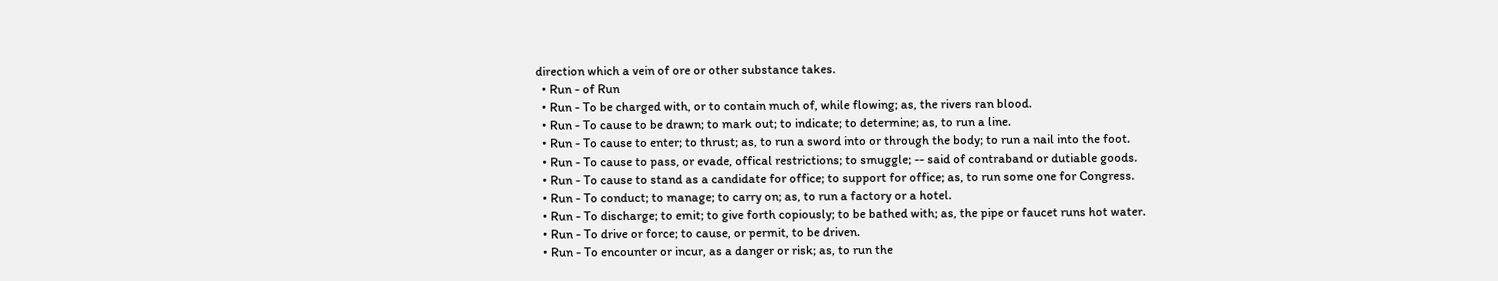direction which a vein of ore or other substance takes.
  • Run - of Run
  • Run - To be charged with, or to contain much of, while flowing; as, the rivers ran blood.
  • Run - To cause to be drawn; to mark out; to indicate; to determine; as, to run a line.
  • Run - To cause to enter; to thrust; as, to run a sword into or through the body; to run a nail into the foot.
  • Run - To cause to pass, or evade, offical restrictions; to smuggle; -- said of contraband or dutiable goods.
  • Run - To cause to stand as a candidate for office; to support for office; as, to run some one for Congress.
  • Run - To conduct; to manage; to carry on; as, to run a factory or a hotel.
  • Run - To discharge; to emit; to give forth copiously; to be bathed with; as, the pipe or faucet runs hot water.
  • Run - To drive or force; to cause, or permit, to be driven.
  • Run - To encounter or incur, as a danger or risk; as, to run the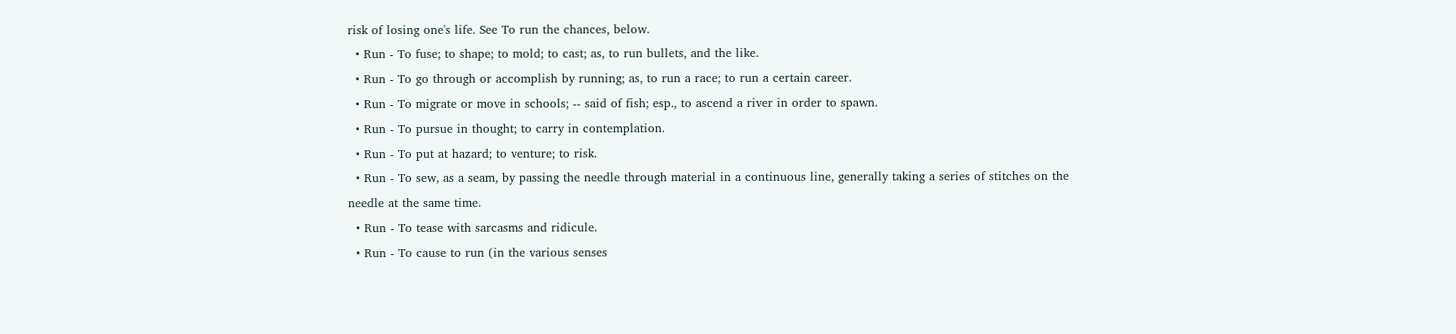risk of losing one's life. See To run the chances, below.
  • Run - To fuse; to shape; to mold; to cast; as, to run bullets, and the like.
  • Run - To go through or accomplish by running; as, to run a race; to run a certain career.
  • Run - To migrate or move in schools; -- said of fish; esp., to ascend a river in order to spawn.
  • Run - To pursue in thought; to carry in contemplation.
  • Run - To put at hazard; to venture; to risk.
  • Run - To sew, as a seam, by passing the needle through material in a continuous line, generally taking a series of stitches on the needle at the same time.
  • Run - To tease with sarcasms and ridicule.
  • Run - To cause to run (in the various senses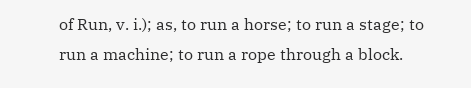of Run, v. i.); as, to run a horse; to run a stage; to run a machine; to run a rope through a block.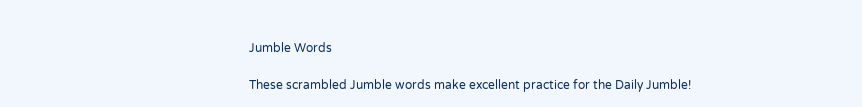Jumble Words

These scrambled Jumble words make excellent practice for the Daily Jumble!